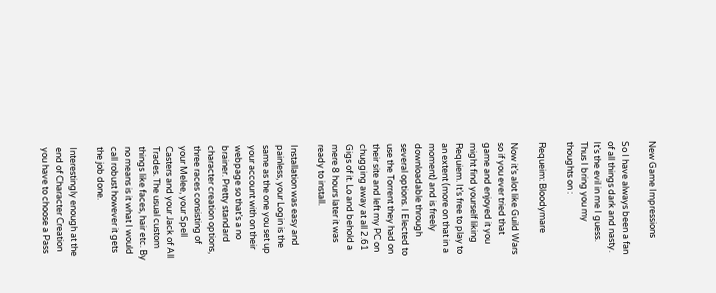New Game Impressions

So I have always been a fan of all things dark and nasty. It’s the evil in me I guess. Thus I bring you my thoughts on :

Requeim: Bloodymare

Now it’s alot like Guild Wars so if you ever tried that game and enjoyed it you might find yourself liking Requiem. It’s free to play to an extent (more on that in a moment) and is freely downloadable through several options. I Elected to use the Torrent they had on their site and left my PC on chugging away at all 2.61 Gigs of it. Lo and behold a mere 8 hours later it was ready to install.

Installation was easy and painless, your Login is the same as the one you set up your account with on their webpage so that’s a no brainer. Pretty standard character creation options, three races consisting of your Melee, your Spell Casters and your Jack of All Trades. The usual custom things like faces, hair etc. By no means is it what I would call robust however it gets the job done.

Interestingly enough at the end of Character Creation you have to choose a Pass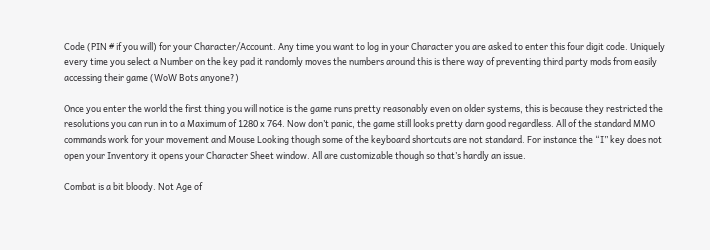Code (PIN # if you will) for your Character/Account. Any time you want to log in your Character you are asked to enter this four digit code. Uniquely every time you select a Number on the key pad it randomly moves the numbers around this is there way of preventing third party mods from easily accessing their game (WoW Bots anyone?)

Once you enter the world the first thing you will notice is the game runs pretty reasonably even on older systems, this is because they restricted the resolutions you can run in to a Maximum of 1280 x 764. Now don’t panic, the game still looks pretty darn good regardless. All of the standard MMO commands work for your movement and Mouse Looking though some of the keyboard shortcuts are not standard. For instance the “I” key does not open your Inventory it opens your Character Sheet window. All are customizable though so that’s hardly an issue.

Combat is a bit bloody. Not Age of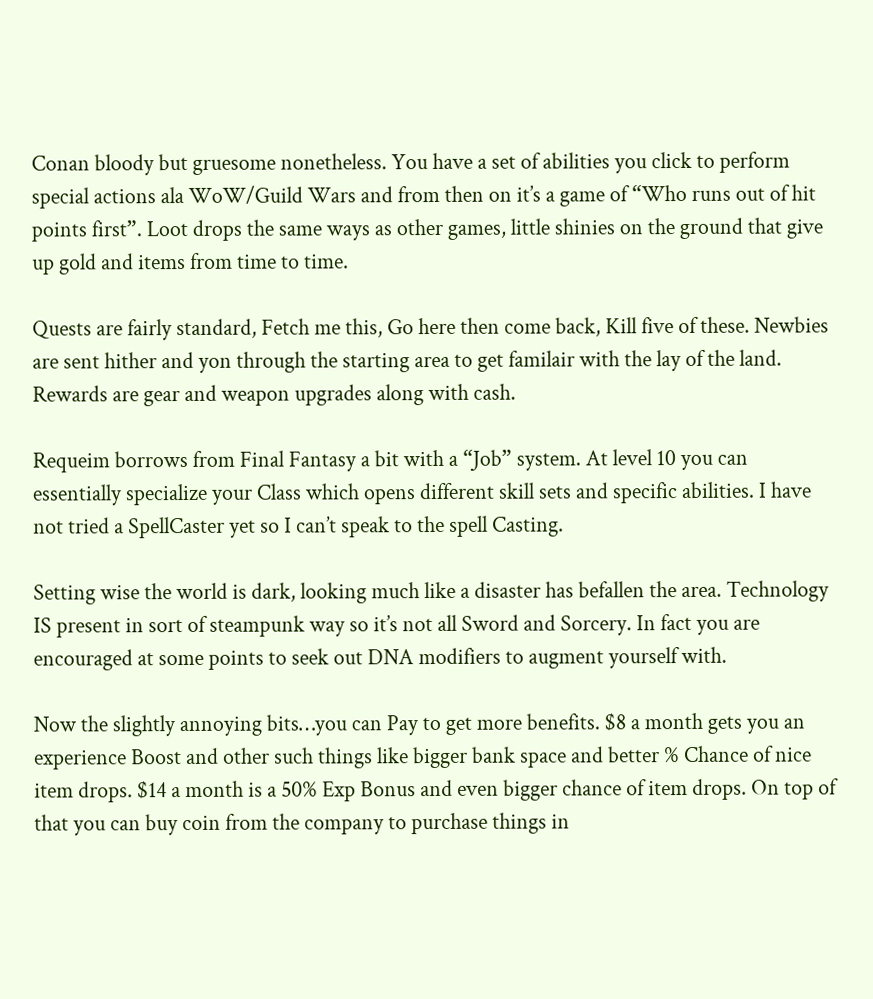Conan bloody but gruesome nonetheless. You have a set of abilities you click to perform special actions ala WoW/Guild Wars and from then on it’s a game of “Who runs out of hit points first”. Loot drops the same ways as other games, little shinies on the ground that give up gold and items from time to time.

Quests are fairly standard, Fetch me this, Go here then come back, Kill five of these. Newbies are sent hither and yon through the starting area to get familair with the lay of the land. Rewards are gear and weapon upgrades along with cash.

Requeim borrows from Final Fantasy a bit with a “Job” system. At level 10 you can essentially specialize your Class which opens different skill sets and specific abilities. I have not tried a SpellCaster yet so I can’t speak to the spell Casting.

Setting wise the world is dark, looking much like a disaster has befallen the area. Technology IS present in sort of steampunk way so it’s not all Sword and Sorcery. In fact you are encouraged at some points to seek out DNA modifiers to augment yourself with.

Now the slightly annoying bits…you can Pay to get more benefits. $8 a month gets you an experience Boost and other such things like bigger bank space and better % Chance of nice item drops. $14 a month is a 50% Exp Bonus and even bigger chance of item drops. On top of that you can buy coin from the company to purchase things in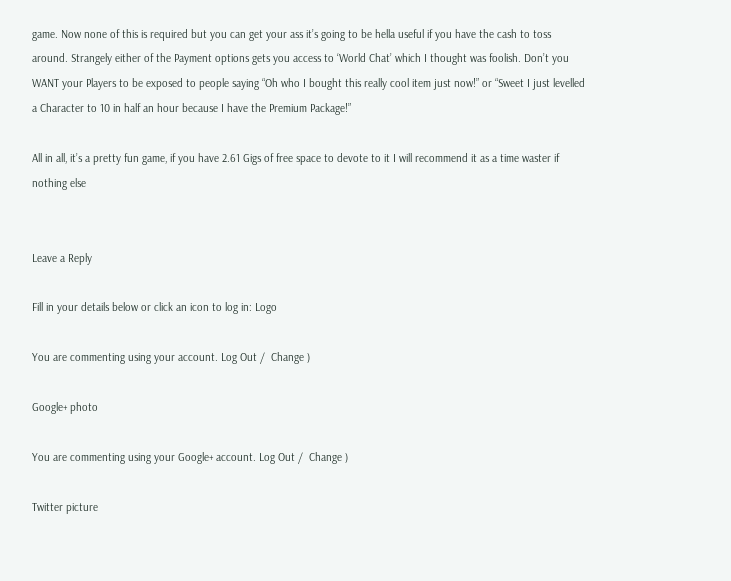game. Now none of this is required but you can get your ass it’s going to be hella useful if you have the cash to toss around. Strangely either of the Payment options gets you access to ‘World Chat’ which I thought was foolish. Don’t you WANT your Players to be exposed to people saying “Oh who I bought this really cool item just now!” or “Sweet I just levelled a Character to 10 in half an hour because I have the Premium Package!”

All in all, it’s a pretty fun game, if you have 2.61 Gigs of free space to devote to it I will recommend it as a time waster if nothing else


Leave a Reply

Fill in your details below or click an icon to log in: Logo

You are commenting using your account. Log Out /  Change )

Google+ photo

You are commenting using your Google+ account. Log Out /  Change )

Twitter picture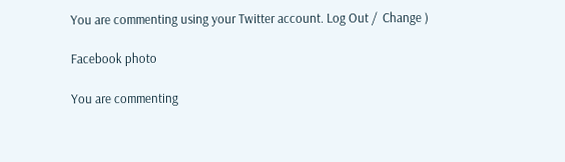You are commenting using your Twitter account. Log Out /  Change )

Facebook photo

You are commenting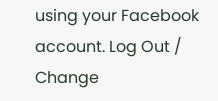using your Facebook account. Log Out /  Change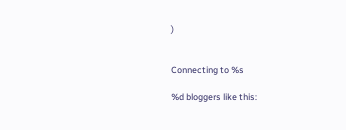)


Connecting to %s

%d bloggers like this: